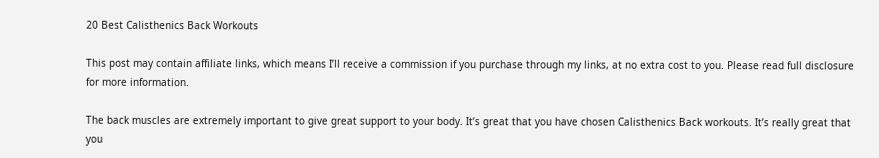20 Best Calisthenics Back Workouts

This post may contain affiliate links, which means I’ll receive a commission if you purchase through my links, at no extra cost to you. Please read full disclosure for more information.

The back muscles are extremely important to give great support to your body. It’s great that you have chosen Calisthenics Back workouts. It’s really great that you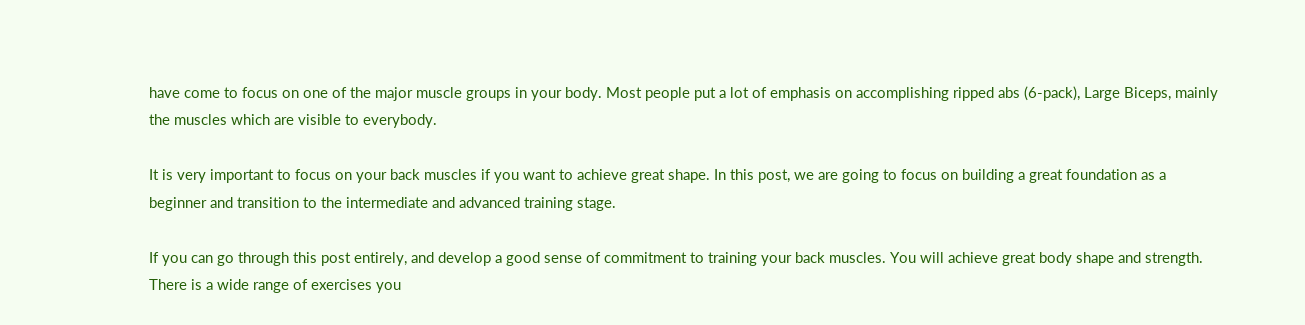have come to focus on one of the major muscle groups in your body. Most people put a lot of emphasis on accomplishing ripped abs (6-pack), Large Biceps, mainly the muscles which are visible to everybody.

It is very important to focus on your back muscles if you want to achieve great shape. In this post, we are going to focus on building a great foundation as a beginner and transition to the intermediate and advanced training stage.

If you can go through this post entirely, and develop a good sense of commitment to training your back muscles. You will achieve great body shape and strength. There is a wide range of exercises you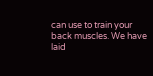can use to train your back muscles. We have laid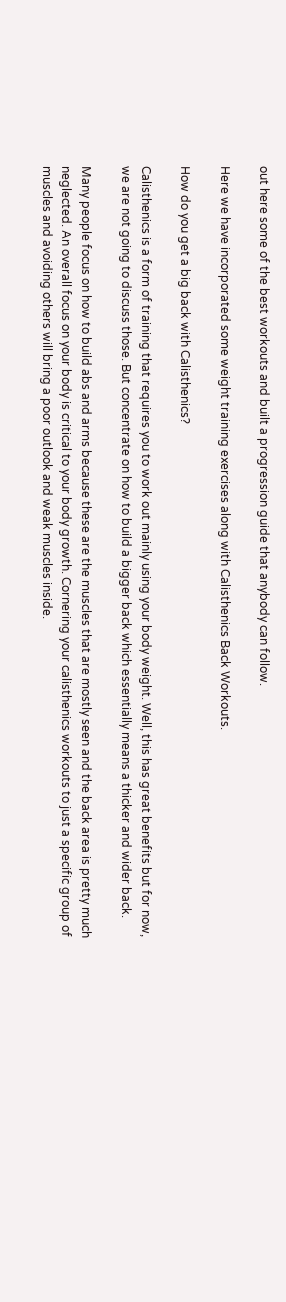out here some of the best workouts and built a progression guide that anybody can follow.

Here we have incorporated some weight training exercises along with Calisthenics Back Workouts.

How do you get a big back with Calisthenics?

Calisthenics is a form of training that requires you to work out mainly using your body weight. Well, this has great benefits but for now, we are not going to discuss those. But concentrate on how to build a bigger back which essentially means a thicker and wider back.

Many people focus on how to build abs and arms because these are the muscles that are mostly seen and the back area is pretty much neglected. An overall focus on your body is critical to your body growth. Cornering your calisthenics workouts to just a specific group of muscles and avoiding others will bring a poor outlook and weak muscles inside.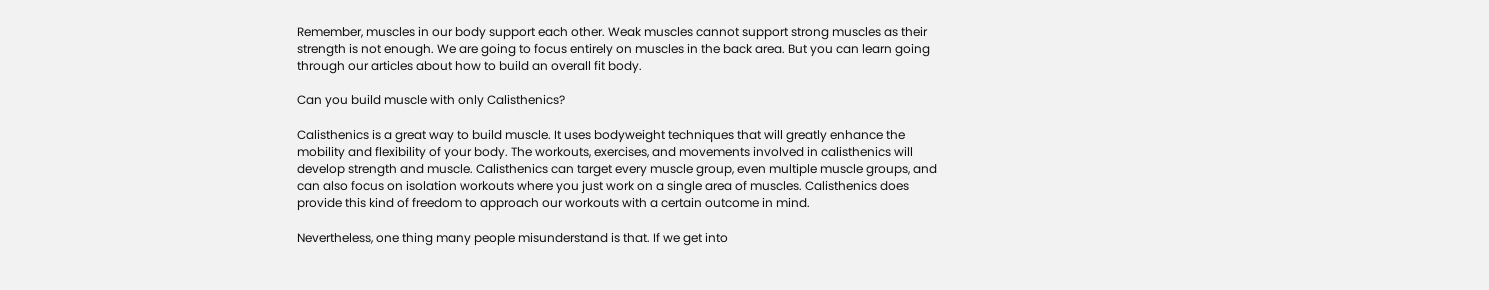Remember, muscles in our body support each other. Weak muscles cannot support strong muscles as their strength is not enough. We are going to focus entirely on muscles in the back area. But you can learn going through our articles about how to build an overall fit body.

Can you build muscle with only Calisthenics?

Calisthenics is a great way to build muscle. It uses bodyweight techniques that will greatly enhance the mobility and flexibility of your body. The workouts, exercises, and movements involved in calisthenics will develop strength and muscle. Calisthenics can target every muscle group, even multiple muscle groups, and can also focus on isolation workouts where you just work on a single area of muscles. Calisthenics does provide this kind of freedom to approach our workouts with a certain outcome in mind.

Nevertheless, one thing many people misunderstand is that. If we get into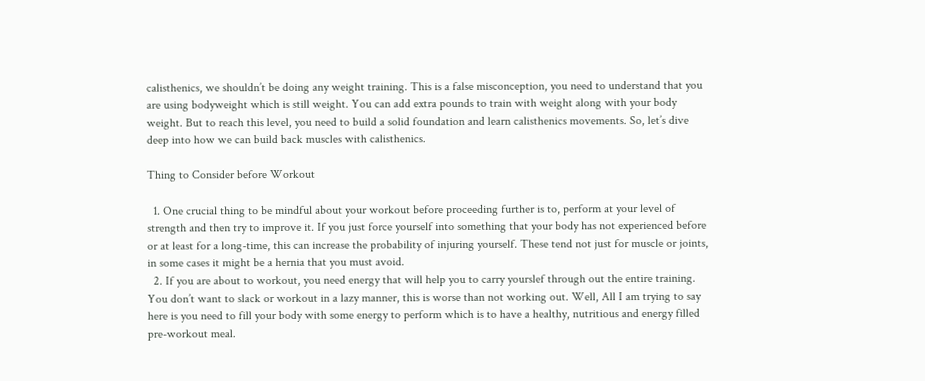calisthenics, we shouldn’t be doing any weight training. This is a false misconception, you need to understand that you are using bodyweight which is still weight. You can add extra pounds to train with weight along with your body weight. But to reach this level, you need to build a solid foundation and learn calisthenics movements. So, let’s dive deep into how we can build back muscles with calisthenics.

Thing to Consider before Workout

  1. One crucial thing to be mindful about your workout before proceeding further is to, perform at your level of strength and then try to improve it. If you just force yourself into something that your body has not experienced before or at least for a long-time, this can increase the probability of injuring yourself. These tend not just for muscle or joints, in some cases it might be a hernia that you must avoid.
  2. If you are about to workout, you need energy that will help you to carry yourslef through out the entire training. You don’t want to slack or workout in a lazy manner, this is worse than not working out. Well, All I am trying to say here is you need to fill your body with some energy to perform which is to have a healthy, nutritious and energy filled pre-workout meal.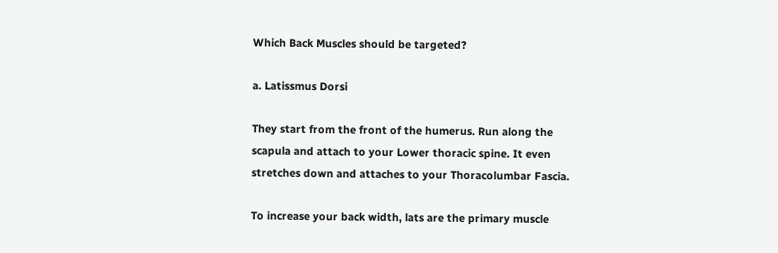Which Back Muscles should be targeted?

a. Latissmus Dorsi

They start from the front of the humerus. Run along the scapula and attach to your Lower thoracic spine. It even stretches down and attaches to your Thoracolumbar Fascia.

To increase your back width, lats are the primary muscle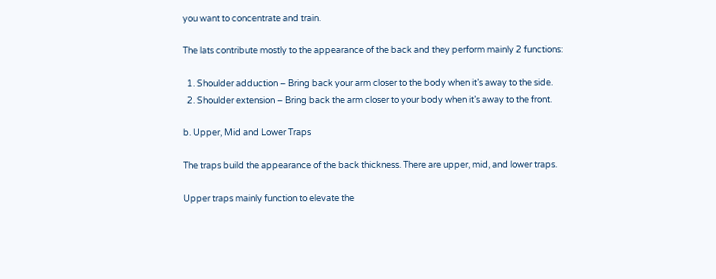you want to concentrate and train.

The lats contribute mostly to the appearance of the back and they perform mainly 2 functions:

  1. Shoulder adduction – Bring back your arm closer to the body when it’s away to the side.
  2. Shoulder extension – Bring back the arm closer to your body when it’s away to the front.

b. Upper, Mid and Lower Traps

The traps build the appearance of the back thickness. There are upper, mid, and lower traps.

Upper traps mainly function to elevate the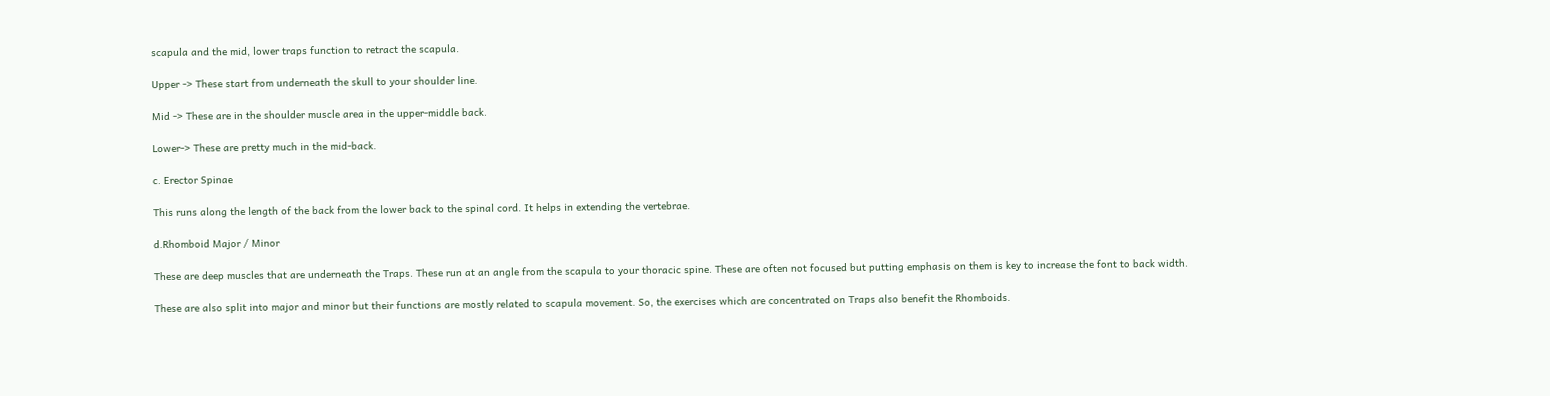scapula and the mid, lower traps function to retract the scapula.

Upper -> These start from underneath the skull to your shoulder line.

Mid -> These are in the shoulder muscle area in the upper-middle back.

Lower-> These are pretty much in the mid-back.

c. Erector Spinae

This runs along the length of the back from the lower back to the spinal cord. It helps in extending the vertebrae.

d.Rhomboid Major / Minor

These are deep muscles that are underneath the Traps. These run at an angle from the scapula to your thoracic spine. These are often not focused but putting emphasis on them is key to increase the font to back width.

These are also split into major and minor but their functions are mostly related to scapula movement. So, the exercises which are concentrated on Traps also benefit the Rhomboids.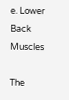e. Lower Back Muscles

The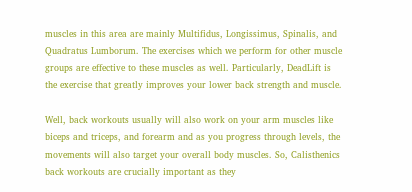muscles in this area are mainly Multifidus, Longissimus, Spinalis, and Quadratus Lumborum. The exercises which we perform for other muscle groups are effective to these muscles as well. Particularly, DeadLift is the exercise that greatly improves your lower back strength and muscle.

Well, back workouts usually will also work on your arm muscles like biceps and triceps, and forearm and as you progress through levels, the movements will also target your overall body muscles. So, Calisthenics back workouts are crucially important as they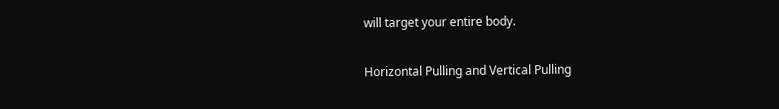will target your entire body.

Horizontal Pulling and Vertical Pulling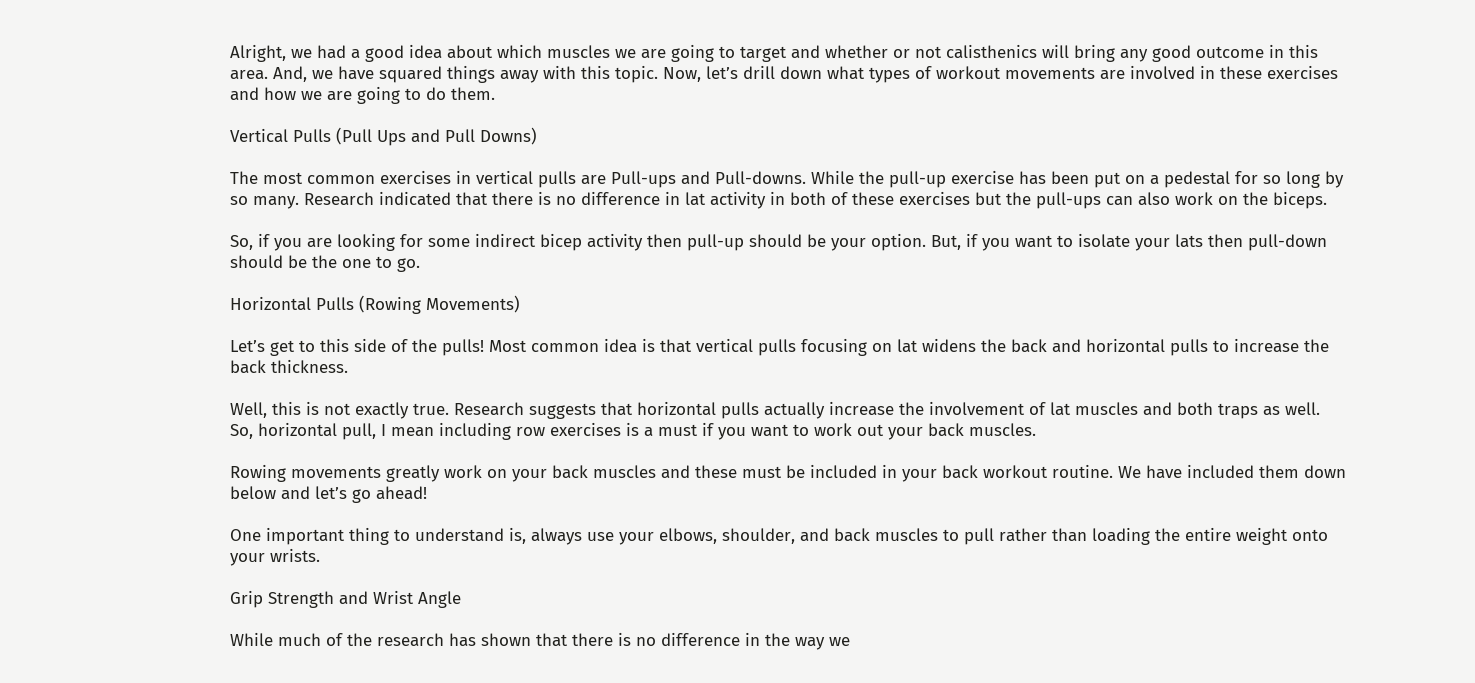Alright, we had a good idea about which muscles we are going to target and whether or not calisthenics will bring any good outcome in this area. And, we have squared things away with this topic. Now, let’s drill down what types of workout movements are involved in these exercises and how we are going to do them.

Vertical Pulls (Pull Ups and Pull Downs)

The most common exercises in vertical pulls are Pull-ups and Pull-downs. While the pull-up exercise has been put on a pedestal for so long by so many. Research indicated that there is no difference in lat activity in both of these exercises but the pull-ups can also work on the biceps.

So, if you are looking for some indirect bicep activity then pull-up should be your option. But, if you want to isolate your lats then pull-down should be the one to go.

Horizontal Pulls (Rowing Movements)

Let’s get to this side of the pulls! Most common idea is that vertical pulls focusing on lat widens the back and horizontal pulls to increase the back thickness.

Well, this is not exactly true. Research suggests that horizontal pulls actually increase the involvement of lat muscles and both traps as well. So, horizontal pull, I mean including row exercises is a must if you want to work out your back muscles.

Rowing movements greatly work on your back muscles and these must be included in your back workout routine. We have included them down below and let’s go ahead!

One important thing to understand is, always use your elbows, shoulder, and back muscles to pull rather than loading the entire weight onto your wrists.

Grip Strength and Wrist Angle

While much of the research has shown that there is no difference in the way we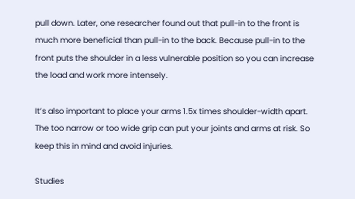pull down. Later, one researcher found out that pull-in to the front is much more beneficial than pull-in to the back. Because pull-in to the front puts the shoulder in a less vulnerable position so you can increase the load and work more intensely.

It’s also important to place your arms 1.5x times shoulder-width apart. The too narrow or too wide grip can put your joints and arms at risk. So keep this in mind and avoid injuries.

Studies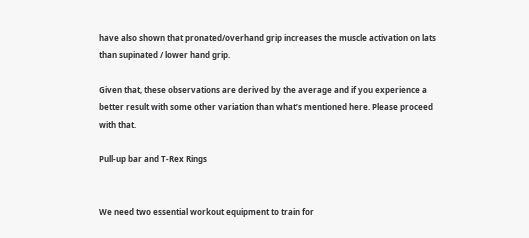have also shown that pronated/overhand grip increases the muscle activation on lats than supinated / lower hand grip.

Given that, these observations are derived by the average and if you experience a better result with some other variation than what’s mentioned here. Please proceed with that.

Pull-up bar and T-Rex Rings


We need two essential workout equipment to train for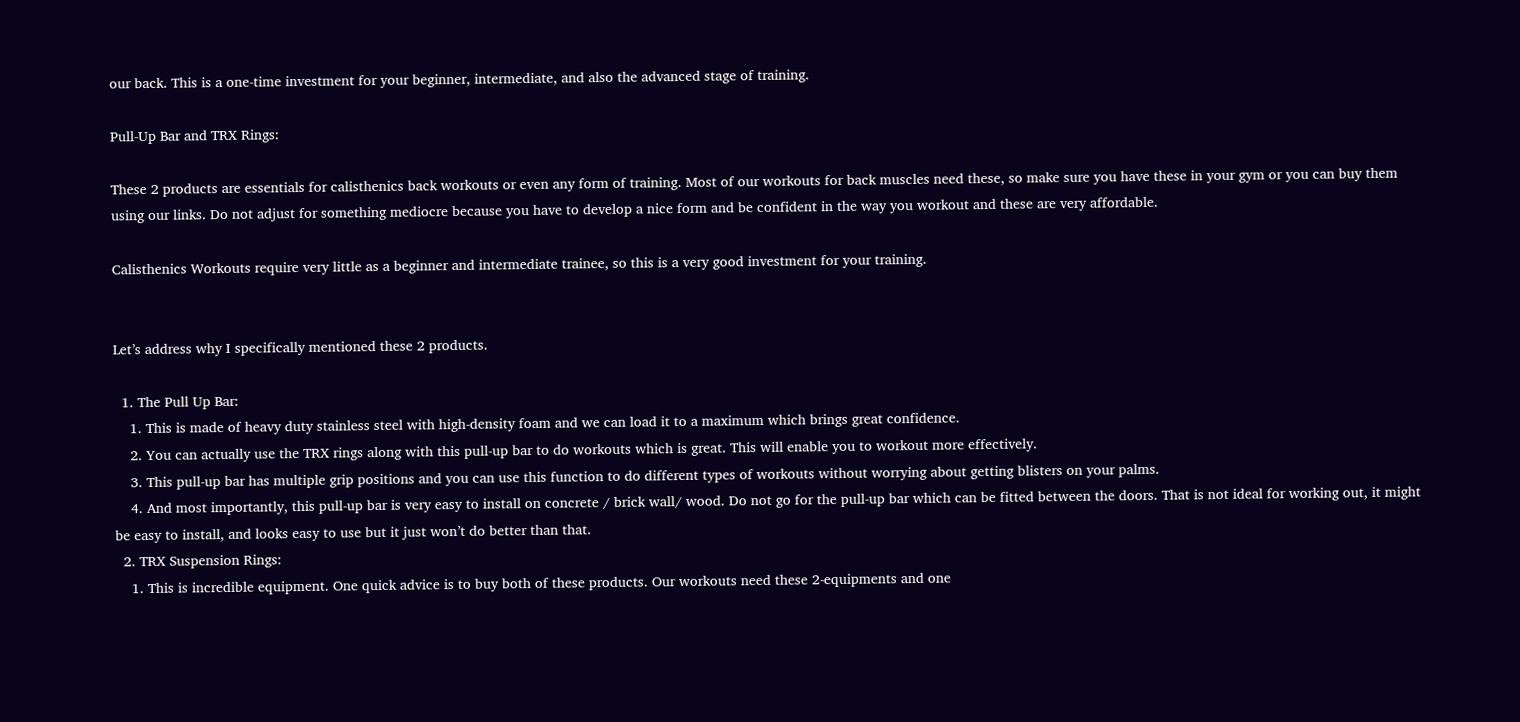our back. This is a one-time investment for your beginner, intermediate, and also the advanced stage of training.

Pull-Up Bar and TRX Rings:

These 2 products are essentials for calisthenics back workouts or even any form of training. Most of our workouts for back muscles need these, so make sure you have these in your gym or you can buy them using our links. Do not adjust for something mediocre because you have to develop a nice form and be confident in the way you workout and these are very affordable.

Calisthenics Workouts require very little as a beginner and intermediate trainee, so this is a very good investment for your training.


Let’s address why I specifically mentioned these 2 products.

  1. The Pull Up Bar:
    1. This is made of heavy duty stainless steel with high-density foam and we can load it to a maximum which brings great confidence.
    2. You can actually use the TRX rings along with this pull-up bar to do workouts which is great. This will enable you to workout more effectively.
    3. This pull-up bar has multiple grip positions and you can use this function to do different types of workouts without worrying about getting blisters on your palms.
    4. And most importantly, this pull-up bar is very easy to install on concrete / brick wall/ wood. Do not go for the pull-up bar which can be fitted between the doors. That is not ideal for working out, it might be easy to install, and looks easy to use but it just won’t do better than that.
  2. TRX Suspension Rings:
    1. This is incredible equipment. One quick advice is to buy both of these products. Our workouts need these 2-equipments and one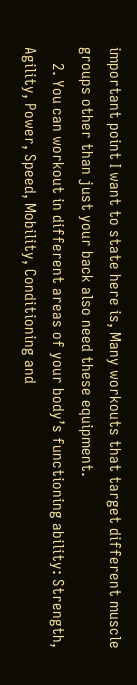important point I want to state here is, Many workouts that target different muscle groups other than just your back also need these equipment.
    2. You can workout in different areas of your body’s functioning ability: Strength, Agility, Power, Speed, Mobility, Conditioning and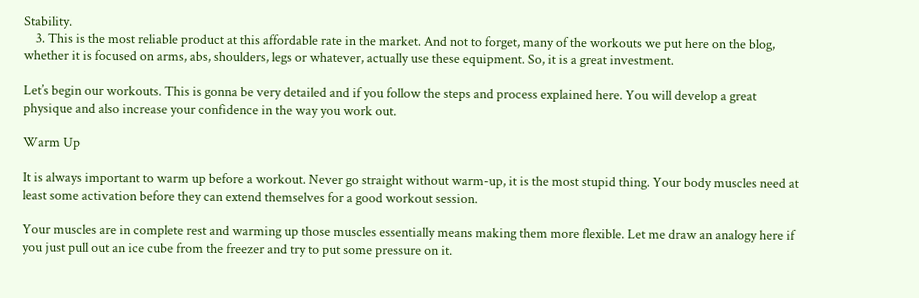Stability.
    3. This is the most reliable product at this affordable rate in the market. And not to forget, many of the workouts we put here on the blog, whether it is focused on arms, abs, shoulders, legs or whatever, actually use these equipment. So, it is a great investment.

Let’s begin our workouts. This is gonna be very detailed and if you follow the steps and process explained here. You will develop a great physique and also increase your confidence in the way you work out.

Warm Up

It is always important to warm up before a workout. Never go straight without warm-up, it is the most stupid thing. Your body muscles need at least some activation before they can extend themselves for a good workout session.

Your muscles are in complete rest and warming up those muscles essentially means making them more flexible. Let me draw an analogy here if you just pull out an ice cube from the freezer and try to put some pressure on it.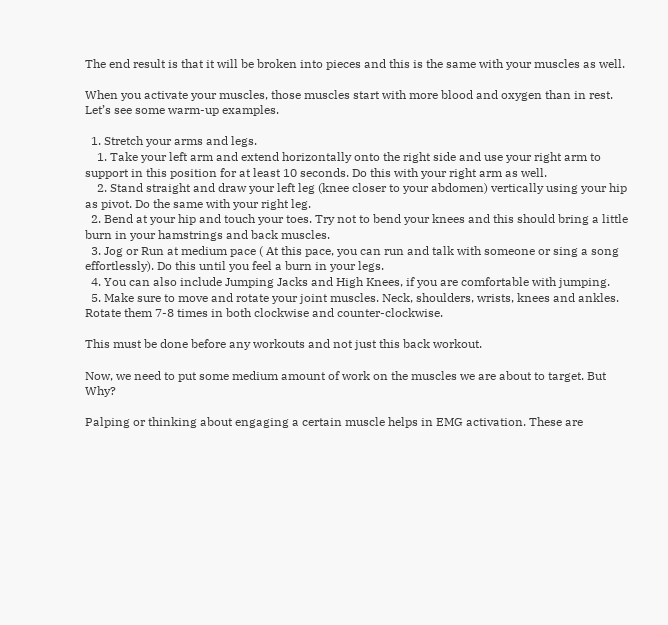The end result is that it will be broken into pieces and this is the same with your muscles as well.

When you activate your muscles, those muscles start with more blood and oxygen than in rest. Let’s see some warm-up examples.

  1. Stretch your arms and legs.
    1. Take your left arm and extend horizontally onto the right side and use your right arm to support in this position for at least 10 seconds. Do this with your right arm as well.
    2. Stand straight and draw your left leg (knee closer to your abdomen) vertically using your hip as pivot. Do the same with your right leg.
  2. Bend at your hip and touch your toes. Try not to bend your knees and this should bring a little burn in your hamstrings and back muscles.
  3. Jog or Run at medium pace ( At this pace, you can run and talk with someone or sing a song effortlessly). Do this until you feel a burn in your legs.
  4. You can also include Jumping Jacks and High Knees, if you are comfortable with jumping.
  5. Make sure to move and rotate your joint muscles. Neck, shoulders, wrists, knees and ankles. Rotate them 7-8 times in both clockwise and counter-clockwise.

This must be done before any workouts and not just this back workout.

Now, we need to put some medium amount of work on the muscles we are about to target. But Why?

Palping or thinking about engaging a certain muscle helps in EMG activation. These are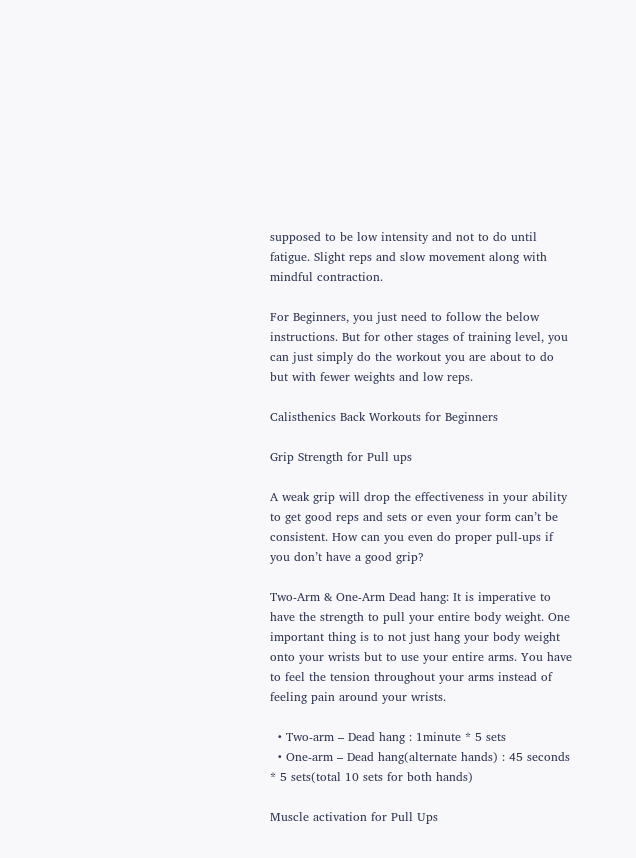supposed to be low intensity and not to do until fatigue. Slight reps and slow movement along with mindful contraction.

For Beginners, you just need to follow the below instructions. But for other stages of training level, you can just simply do the workout you are about to do but with fewer weights and low reps.

Calisthenics Back Workouts for Beginners

Grip Strength for Pull ups

A weak grip will drop the effectiveness in your ability to get good reps and sets or even your form can’t be consistent. How can you even do proper pull-ups if you don’t have a good grip?

Two-Arm & One-Arm Dead hang: It is imperative to have the strength to pull your entire body weight. One important thing is to not just hang your body weight onto your wrists but to use your entire arms. You have to feel the tension throughout your arms instead of feeling pain around your wrists.

  • Two-arm – Dead hang : 1minute * 5 sets
  • One-arm – Dead hang(alternate hands) : 45 seconds * 5 sets(total 10 sets for both hands)

Muscle activation for Pull Ups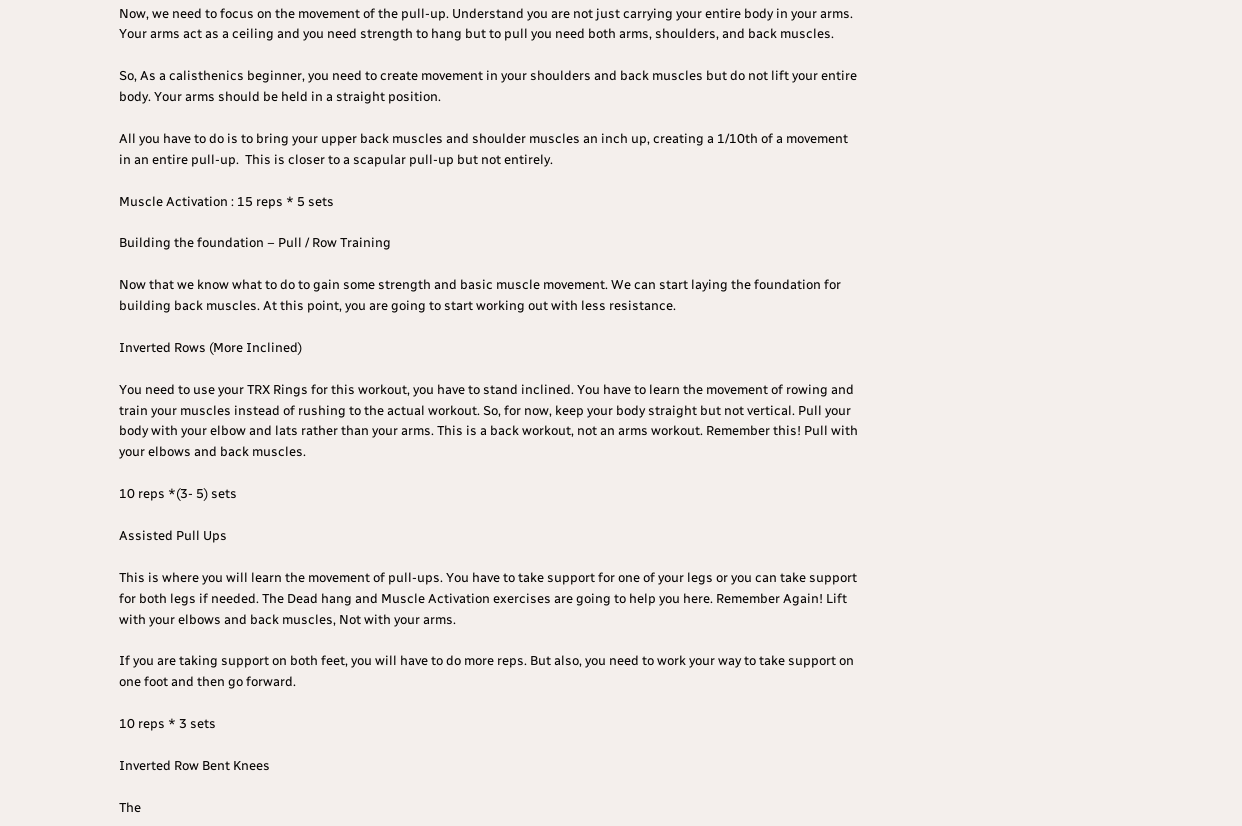Now, we need to focus on the movement of the pull-up. Understand you are not just carrying your entire body in your arms. Your arms act as a ceiling and you need strength to hang but to pull you need both arms, shoulders, and back muscles.

So, As a calisthenics beginner, you need to create movement in your shoulders and back muscles but do not lift your entire body. Your arms should be held in a straight position.

All you have to do is to bring your upper back muscles and shoulder muscles an inch up, creating a 1/10th of a movement in an entire pull-up.  This is closer to a scapular pull-up but not entirely.

Muscle Activation : 15 reps * 5 sets

Building the foundation – Pull / Row Training

Now that we know what to do to gain some strength and basic muscle movement. We can start laying the foundation for building back muscles. At this point, you are going to start working out with less resistance.

Inverted Rows (More Inclined)

You need to use your TRX Rings for this workout, you have to stand inclined. You have to learn the movement of rowing and train your muscles instead of rushing to the actual workout. So, for now, keep your body straight but not vertical. Pull your body with your elbow and lats rather than your arms. This is a back workout, not an arms workout. Remember this! Pull with your elbows and back muscles.

10 reps *(3- 5) sets

Assisted Pull Ups

This is where you will learn the movement of pull-ups. You have to take support for one of your legs or you can take support for both legs if needed. The Dead hang and Muscle Activation exercises are going to help you here. Remember Again! Lift with your elbows and back muscles, Not with your arms.

If you are taking support on both feet, you will have to do more reps. But also, you need to work your way to take support on one foot and then go forward.

10 reps * 3 sets

Inverted Row Bent Knees

The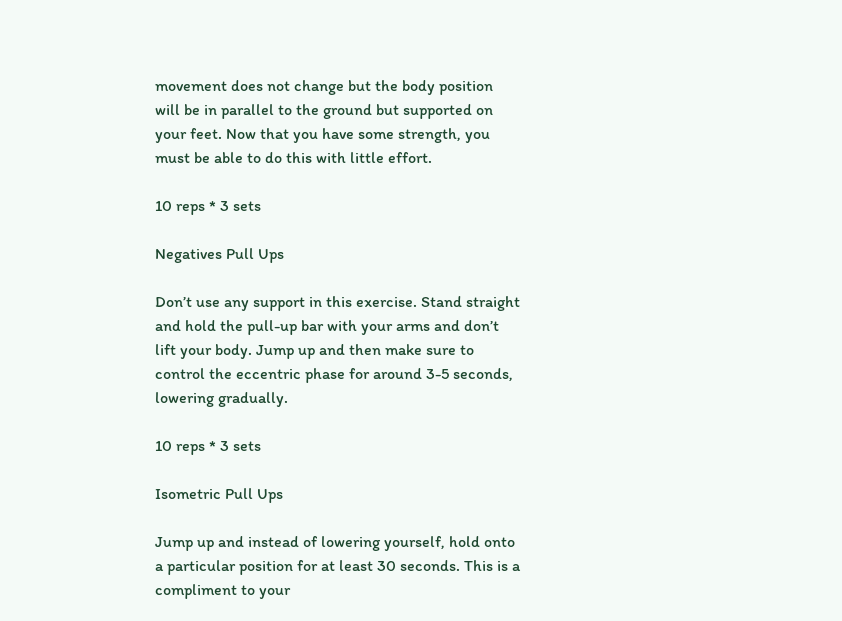movement does not change but the body position will be in parallel to the ground but supported on your feet. Now that you have some strength, you must be able to do this with little effort.

10 reps * 3 sets

Negatives Pull Ups

Don’t use any support in this exercise. Stand straight and hold the pull-up bar with your arms and don’t lift your body. Jump up and then make sure to control the eccentric phase for around 3-5 seconds, lowering gradually.

10 reps * 3 sets

Isometric Pull Ups

Jump up and instead of lowering yourself, hold onto a particular position for at least 30 seconds. This is a compliment to your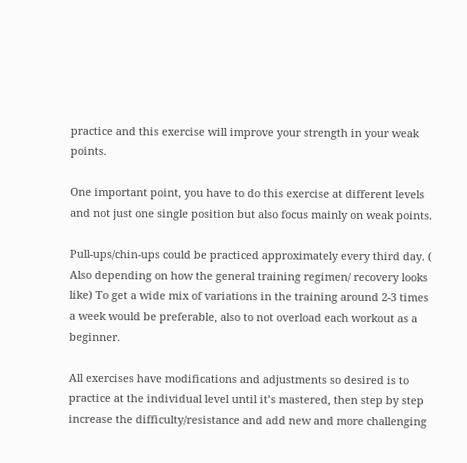practice and this exercise will improve your strength in your weak points.

One important point, you have to do this exercise at different levels and not just one single position but also focus mainly on weak points.

Pull-ups/chin-ups could be practiced approximately every third day. ( Also depending on how the general training regimen/ recovery looks like) To get a wide mix of variations in the training around 2-3 times a week would be preferable, also to not overload each workout as a beginner.

All exercises have modifications and adjustments so desired is to practice at the individual level until it’s mastered, then step by step increase the difficulty/resistance and add new and more challenging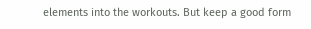elements into the workouts. But keep a good form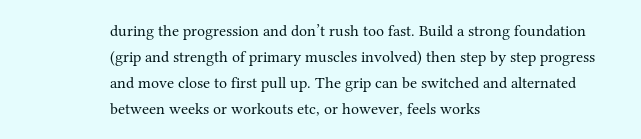during the progression and don’t rush too fast. Build a strong foundation (grip and strength of primary muscles involved) then step by step progress and move close to first pull up. The grip can be switched and alternated between weeks or workouts etc, or however, feels works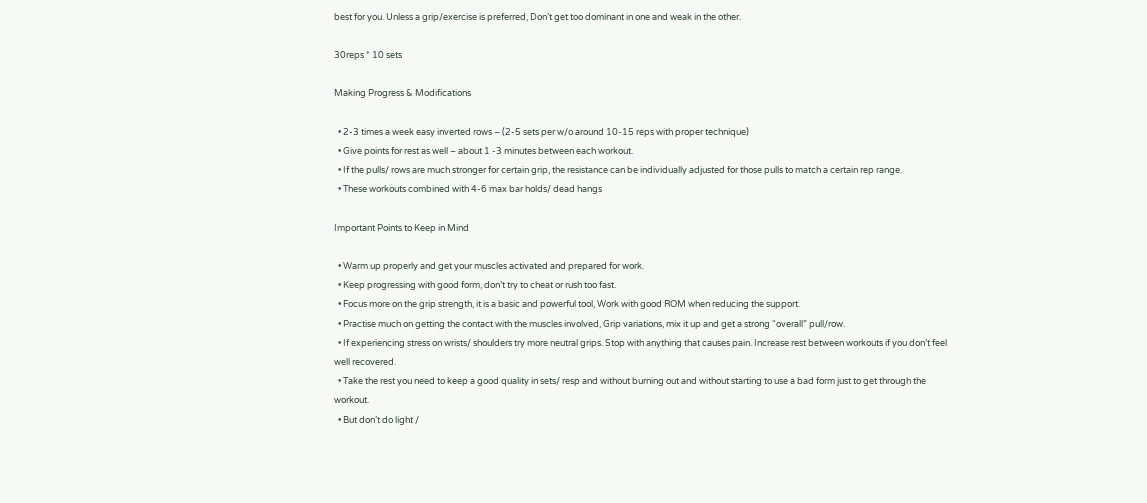best for you. Unless a grip/exercise is preferred, Don’t get too dominant in one and weak in the other.

30reps * 10 sets

Making Progress & Modifications

  • 2-3 times a week easy inverted rows – (2-5 sets per w/o around 10-15 reps with proper technique)
  • Give points for rest as well – about 1 -3 minutes between each workout.
  • If the pulls/ rows are much stronger for certain grip, the resistance can be individually adjusted for those pulls to match a certain rep range.
  • These workouts combined with 4-6 max bar holds/ dead hangs

Important Points to Keep in Mind

  • Warm up properly and get your muscles activated and prepared for work.
  • Keep progressing with good form, don’t try to cheat or rush too fast.
  • Focus more on the grip strength, it is a basic and powerful tool, Work with good ROM when reducing the support.
  • Practise much on getting the contact with the muscles involved, Grip variations, mix it up and get a strong “overall” pull/row.
  • If experiencing stress on wrists/ shoulders try more neutral grips. Stop with anything that causes pain. Increase rest between workouts if you don’t feel well recovered.
  • Take the rest you need to keep a good quality in sets/ resp and without burning out and without starting to use a bad form just to get through the workout.
  • But don’t do light /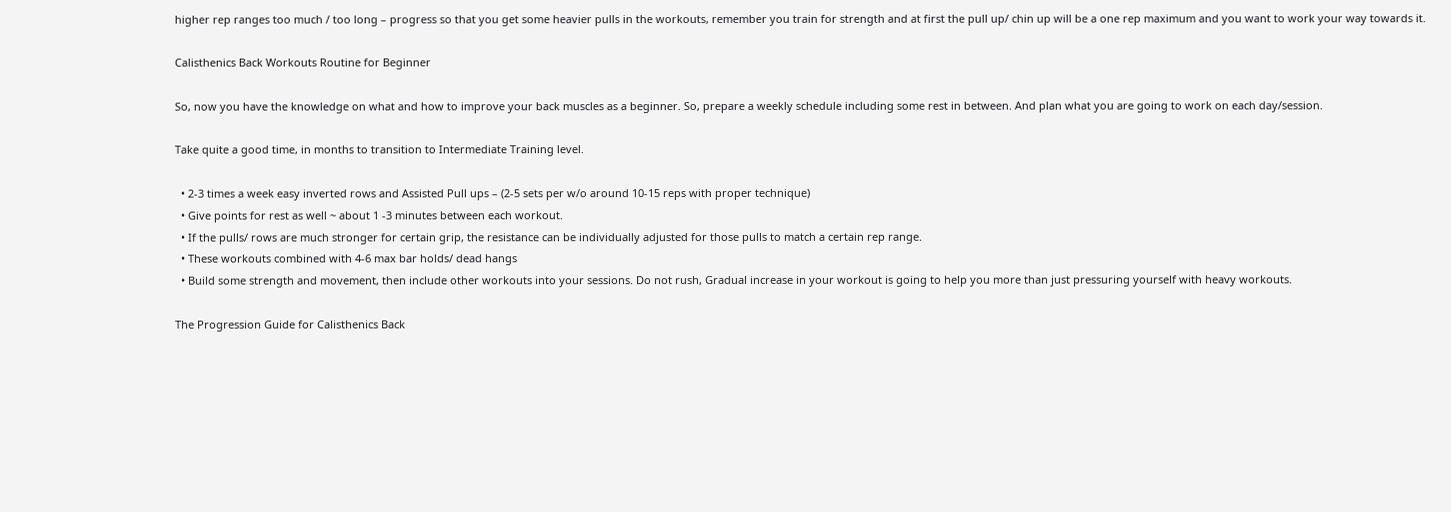higher rep ranges too much / too long – progress so that you get some heavier pulls in the workouts, remember you train for strength and at first the pull up/ chin up will be a one rep maximum and you want to work your way towards it.

Calisthenics Back Workouts Routine for Beginner

So, now you have the knowledge on what and how to improve your back muscles as a beginner. So, prepare a weekly schedule including some rest in between. And plan what you are going to work on each day/session.

Take quite a good time, in months to transition to Intermediate Training level.

  • 2-3 times a week easy inverted rows and Assisted Pull ups – (2-5 sets per w/o around 10-15 reps with proper technique)
  • Give points for rest as well ~ about 1 -3 minutes between each workout.
  • If the pulls/ rows are much stronger for certain grip, the resistance can be individually adjusted for those pulls to match a certain rep range.
  • These workouts combined with 4-6 max bar holds/ dead hangs
  • Build some strength and movement, then include other workouts into your sessions. Do not rush, Gradual increase in your workout is going to help you more than just pressuring yourself with heavy workouts.

The Progression Guide for Calisthenics Back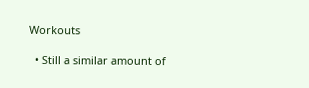Workouts

  • Still a similar amount of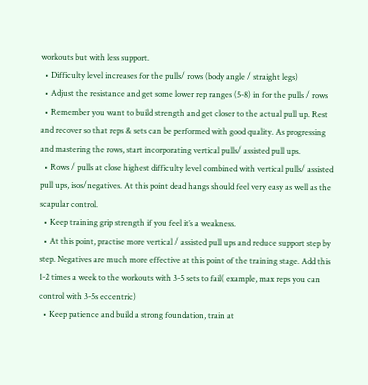workouts but with less support.
  • Difficulty level increases for the pulls/ rows (body angle / straight legs)
  • Adjust the resistance and get some lower rep ranges (5-8) in for the pulls / rows
  • Remember you want to build strength and get closer to the actual pull up. Rest and recover so that reps & sets can be performed with good quality. As progressing and mastering the rows, start incorporating vertical pulls/ assisted pull ups.
  • Rows / pulls at close highest difficulty level combined with vertical pulls/ assisted pull ups, isos/negatives. At this point dead hangs should feel very easy as well as the scapular control.
  • Keep training grip strength if you feel it’s a weakness.
  • At this point, practise more vertical / assisted pull ups and reduce support step by step. Negatives are much more effective at this point of the training stage. Add this 1-2 times a week to the workouts with 3-5 sets to fail( example, max reps you can control with 3-5s eccentric)
  • Keep patience and build a strong foundation, train at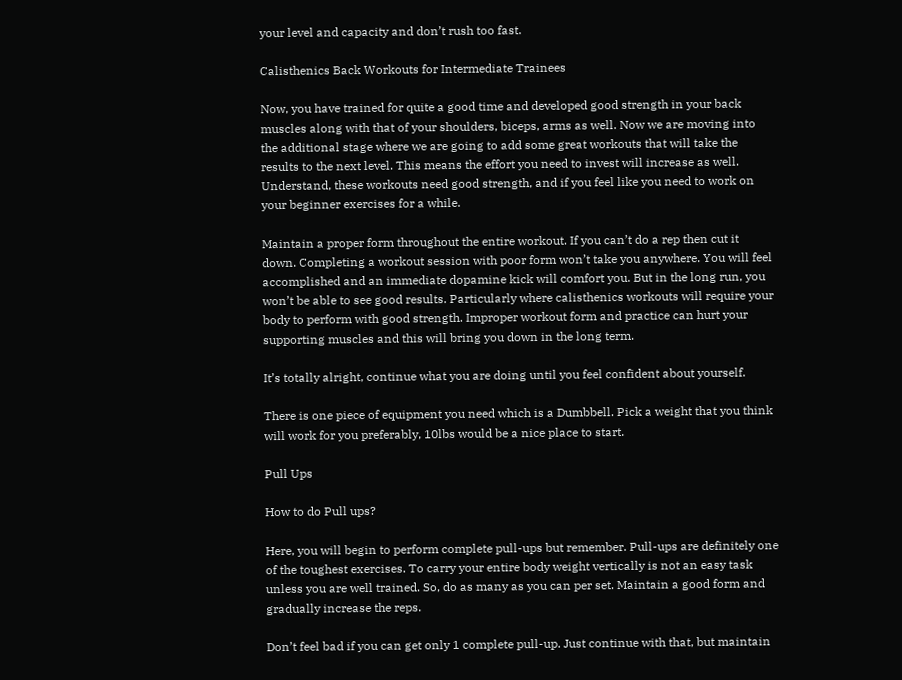your level and capacity and don’t rush too fast.

Calisthenics Back Workouts for Intermediate Trainees

Now, you have trained for quite a good time and developed good strength in your back muscles along with that of your shoulders, biceps, arms as well. Now we are moving into the additional stage where we are going to add some great workouts that will take the results to the next level. This means the effort you need to invest will increase as well. Understand, these workouts need good strength, and if you feel like you need to work on your beginner exercises for a while.

Maintain a proper form throughout the entire workout. If you can’t do a rep then cut it down. Completing a workout session with poor form won’t take you anywhere. You will feel accomplished and an immediate dopamine kick will comfort you. But in the long run, you won’t be able to see good results. Particularly where calisthenics workouts will require your body to perform with good strength. Improper workout form and practice can hurt your supporting muscles and this will bring you down in the long term.

It’s totally alright, continue what you are doing until you feel confident about yourself.

There is one piece of equipment you need which is a Dumbbell. Pick a weight that you think will work for you preferably, 10lbs would be a nice place to start.

Pull Ups

How to do Pull ups?

Here, you will begin to perform complete pull-ups but remember. Pull-ups are definitely one of the toughest exercises. To carry your entire body weight vertically is not an easy task unless you are well trained. So, do as many as you can per set. Maintain a good form and gradually increase the reps.

Don’t feel bad if you can get only 1 complete pull-up. Just continue with that, but maintain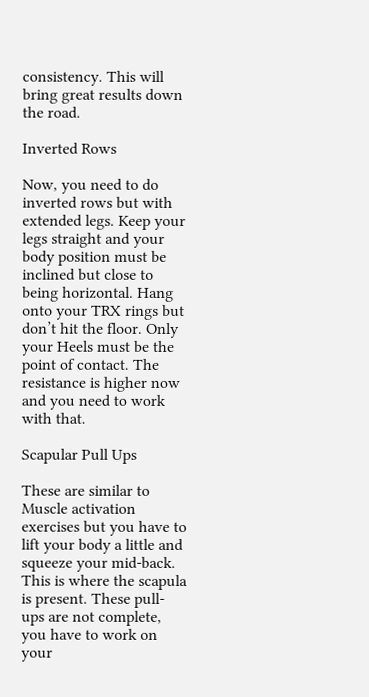consistency. This will bring great results down the road.

Inverted Rows

Now, you need to do inverted rows but with extended legs. Keep your legs straight and your body position must be inclined but close to being horizontal. Hang onto your TRX rings but don’t hit the floor. Only your Heels must be the point of contact. The resistance is higher now and you need to work with that.

Scapular Pull Ups

These are similar to Muscle activation exercises but you have to lift your body a little and squeeze your mid-back. This is where the scapula is present. These pull-ups are not complete, you have to work on your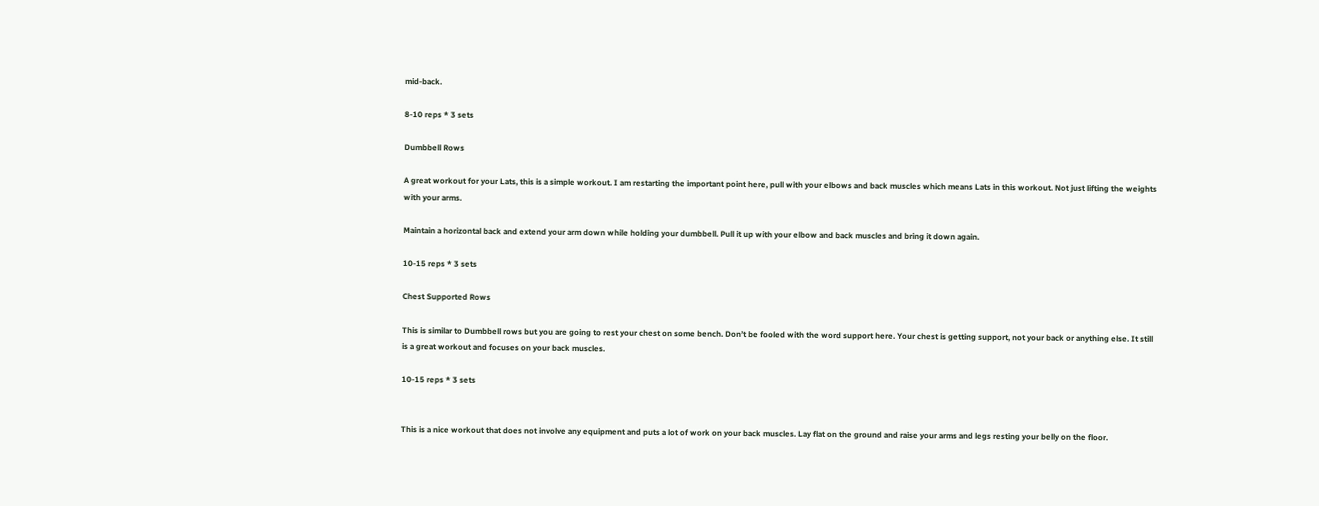mid-back.

8-10 reps * 3 sets

Dumbbell Rows

A great workout for your Lats, this is a simple workout. I am restarting the important point here, pull with your elbows and back muscles which means Lats in this workout. Not just lifting the weights with your arms.

Maintain a horizontal back and extend your arm down while holding your dumbbell. Pull it up with your elbow and back muscles and bring it down again.

10-15 reps * 3 sets

Chest Supported Rows

This is similar to Dumbbell rows but you are going to rest your chest on some bench. Don’t be fooled with the word support here. Your chest is getting support, not your back or anything else. It still is a great workout and focuses on your back muscles.

10-15 reps * 3 sets


This is a nice workout that does not involve any equipment and puts a lot of work on your back muscles. Lay flat on the ground and raise your arms and legs resting your belly on the floor.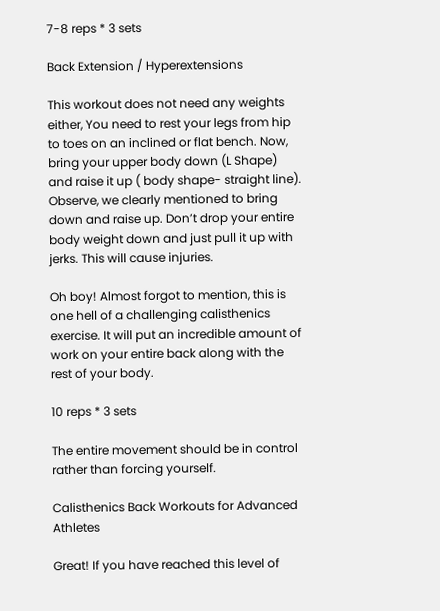7-8 reps * 3 sets

Back Extension / Hyperextensions

This workout does not need any weights either, You need to rest your legs from hip to toes on an inclined or flat bench. Now, bring your upper body down (L Shape) and raise it up ( body shape- straight line). Observe, we clearly mentioned to bring down and raise up. Don’t drop your entire body weight down and just pull it up with jerks. This will cause injuries.

Oh boy! Almost forgot to mention, this is one hell of a challenging calisthenics exercise. It will put an incredible amount of work on your entire back along with the rest of your body.

10 reps * 3 sets

The entire movement should be in control rather than forcing yourself.

Calisthenics Back Workouts for Advanced Athletes

Great! If you have reached this level of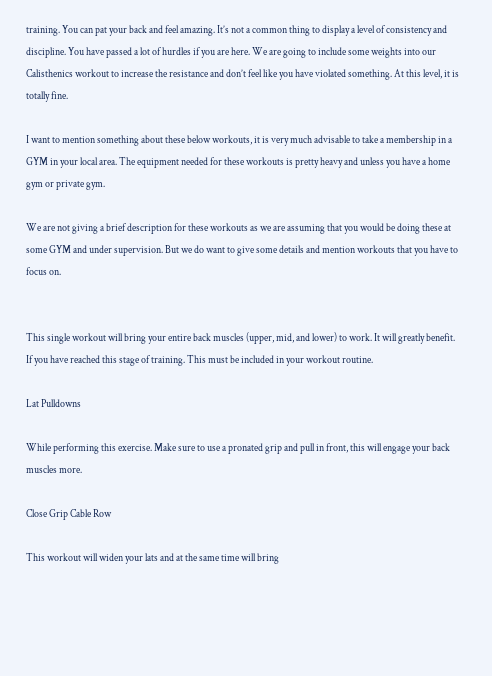training. You can pat your back and feel amazing. It’s not a common thing to display a level of consistency and discipline. You have passed a lot of hurdles if you are here. We are going to include some weights into our Calisthenics workout to increase the resistance and don’t feel like you have violated something. At this level, it is totally fine.

I want to mention something about these below workouts, it is very much advisable to take a membership in a GYM in your local area. The equipment needed for these workouts is pretty heavy and unless you have a home gym or private gym.

We are not giving a brief description for these workouts as we are assuming that you would be doing these at some GYM and under supervision. But we do want to give some details and mention workouts that you have to focus on.


This single workout will bring your entire back muscles (upper, mid, and lower) to work. It will greatly benefit. If you have reached this stage of training. This must be included in your workout routine.

Lat Pulldowns

While performing this exercise. Make sure to use a pronated grip and pull in front, this will engage your back muscles more.

Close Grip Cable Row

This workout will widen your lats and at the same time will bring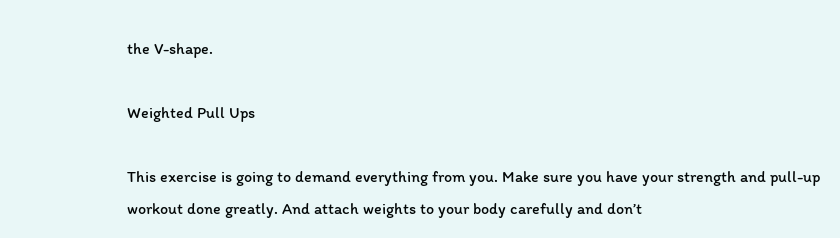the V-shape.

Weighted Pull Ups

This exercise is going to demand everything from you. Make sure you have your strength and pull-up workout done greatly. And attach weights to your body carefully and don’t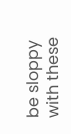be sloppy with these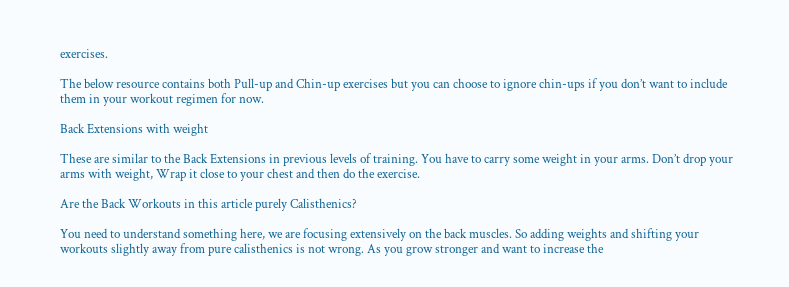exercises.

The below resource contains both Pull-up and Chin-up exercises but you can choose to ignore chin-ups if you don’t want to include them in your workout regimen for now.

Back Extensions with weight

These are similar to the Back Extensions in previous levels of training. You have to carry some weight in your arms. Don’t drop your arms with weight, Wrap it close to your chest and then do the exercise.

Are the Back Workouts in this article purely Calisthenics?

You need to understand something here, we are focusing extensively on the back muscles. So adding weights and shifting your workouts slightly away from pure calisthenics is not wrong. As you grow stronger and want to increase the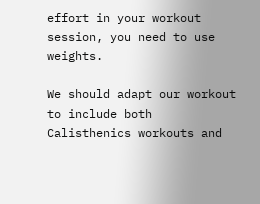effort in your workout session, you need to use weights.

We should adapt our workout to include both Calisthenics workouts and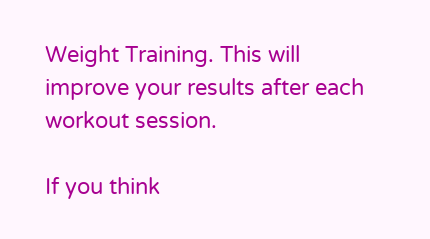Weight Training. This will improve your results after each workout session.

If you think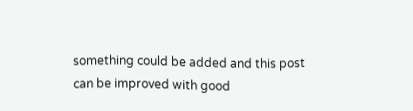something could be added and this post can be improved with good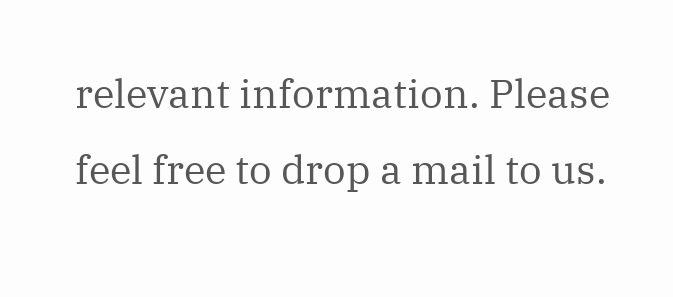relevant information. Please feel free to drop a mail to us.